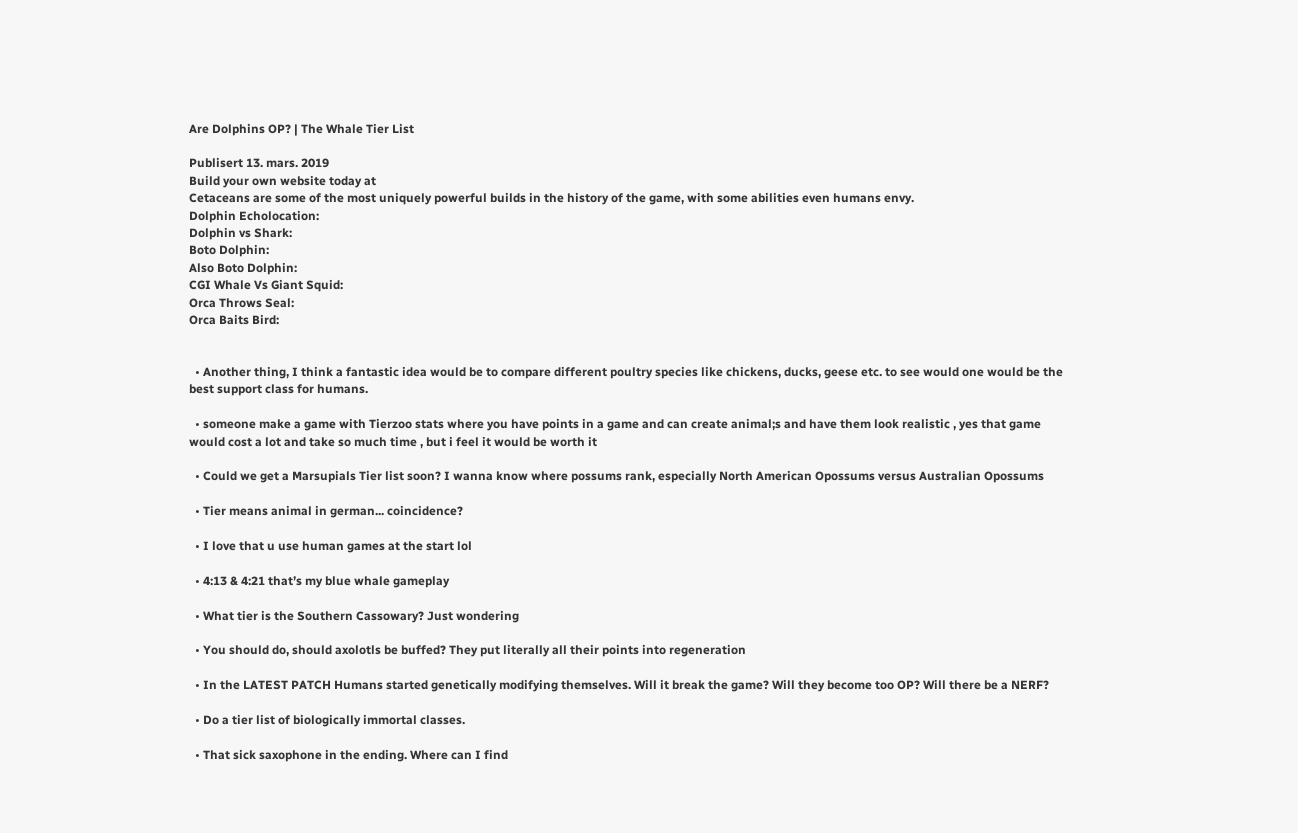Are Dolphins OP? | The Whale Tier List

Publisert 13. mars. 2019
Build your own website today at
Cetaceans are some of the most uniquely powerful builds in the history of the game, with some abilities even humans envy.
Dolphin Echolocation:
Dolphin vs Shark:
Boto Dolphin:
Also Boto Dolphin:
CGI Whale Vs Giant Squid:
Orca Throws Seal:
Orca Baits Bird:


  • Another thing, I think a fantastic idea would be to compare different poultry species like chickens, ducks, geese etc. to see would one would be the best support class for humans.

  • someone make a game with Tierzoo stats where you have points in a game and can create animal;s and have them look realistic , yes that game would cost a lot and take so much time , but i feel it would be worth it

  • Could we get a Marsupials Tier list soon? I wanna know where possums rank, especially North American Opossums versus Australian Opossums

  • Tier means animal in german... coincidence?

  • I love that u use human games at the start lol

  • 4:13 & 4:21 that’s my blue whale gameplay

  • What tier is the Southern Cassowary? Just wondering

  • You should do, should axolotls be buffed? They put literally all their points into regeneration

  • In the LATEST PATCH Humans started genetically modifying themselves. Will it break the game? Will they become too OP? Will there be a NERF?

  • Do a tier list of biologically immortal classes.

  • That sick saxophone in the ending. Where can I find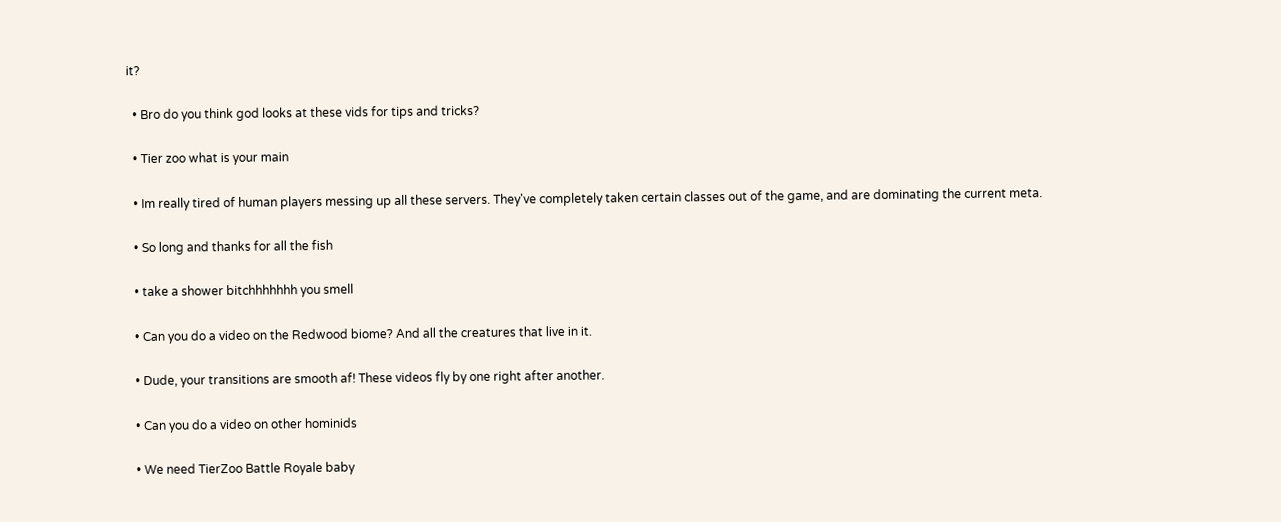it?

  • Bro do you think god looks at these vids for tips and tricks?

  • Tier zoo what is your main

  • Im really tired of human players messing up all these servers. They've completely taken certain classes out of the game, and are dominating the current meta.

  • So long and thanks for all the fish

  • take a shower bitchhhhhhh you smell

  • Can you do a video on the Redwood biome? And all the creatures that live in it.

  • Dude, your transitions are smooth af! These videos fly by one right after another.

  • Can you do a video on other hominids

  • We need TierZoo Battle Royale baby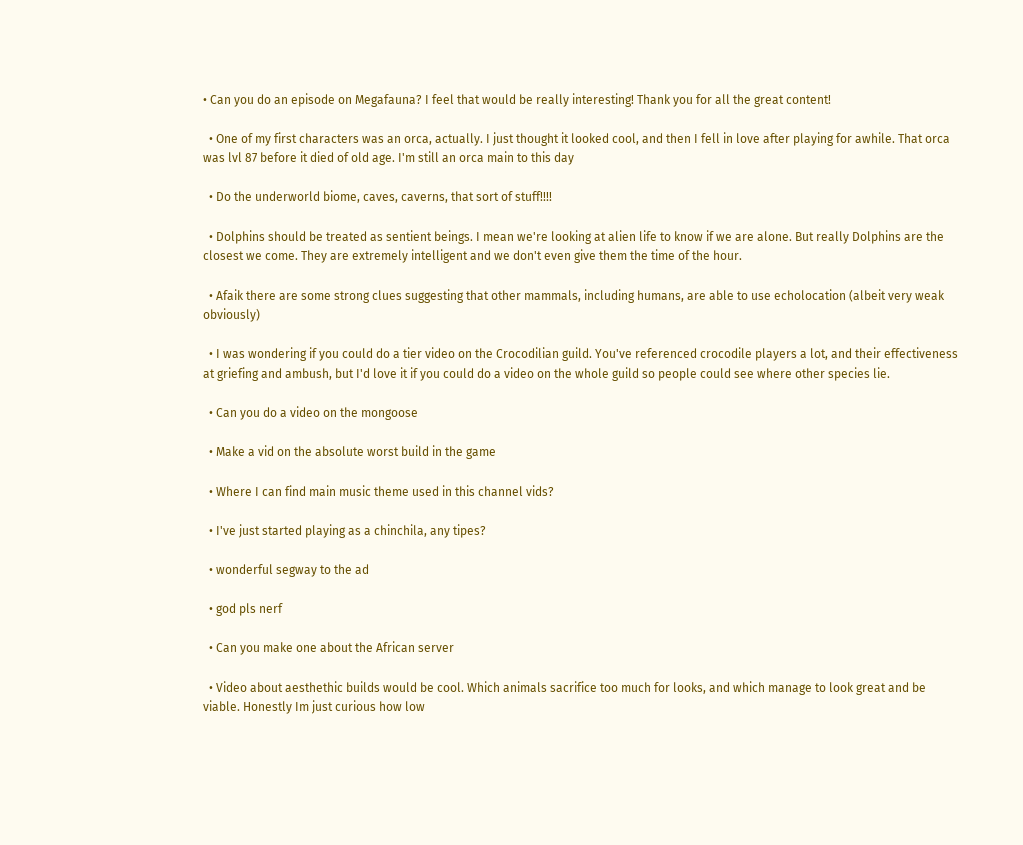• Can you do an episode on Megafauna? I feel that would be really interesting! Thank you for all the great content!

  • One of my first characters was an orca, actually. I just thought it looked cool, and then I fell in love after playing for awhile. That orca was lvl 87 before it died of old age. I'm still an orca main to this day

  • Do the underworld biome, caves, caverns, that sort of stuff!!!!

  • Dolphins should be treated as sentient beings. I mean we're looking at alien life to know if we are alone. But really Dolphins are the closest we come. They are extremely intelligent and we don't even give them the time of the hour.

  • Afaik there are some strong clues suggesting that other mammals, including humans, are able to use echolocation (albeit very weak obviously)

  • I was wondering if you could do a tier video on the Crocodilian guild. You've referenced crocodile players a lot, and their effectiveness at griefing and ambush, but I'd love it if you could do a video on the whole guild so people could see where other species lie.

  • Can you do a video on the mongoose

  • Make a vid on the absolute worst build in the game

  • Where I can find main music theme used in this channel vids?

  • I've just started playing as a chinchila, any tipes?

  • wonderful segway to the ad

  • god pls nerf

  • Can you make one about the African server

  • Video about aesthethic builds would be cool. Which animals sacrifice too much for looks, and which manage to look great and be viable. Honestly Im just curious how low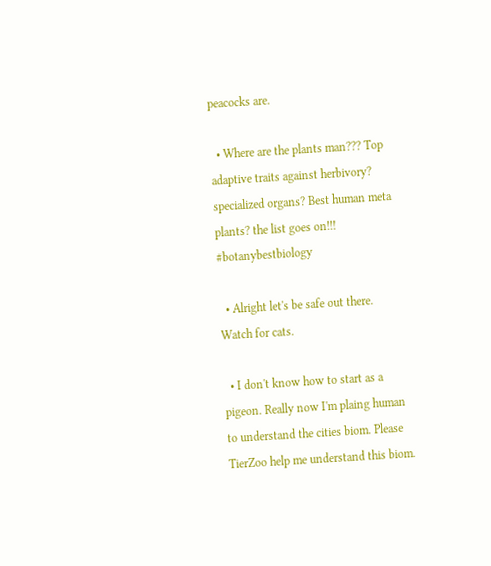peacocks are.

  • Where are the plants man??? Top adaptive traits against herbivory? specialized organs? Best human meta plants? the list goes on!!! #botanybestbiology

  • Alright let's be safe out there. Watch for cats.

  • I don't know how to start as a pigeon. Really now I'm plaing human to understand the cities biom. Please TierZoo help me understand this biom.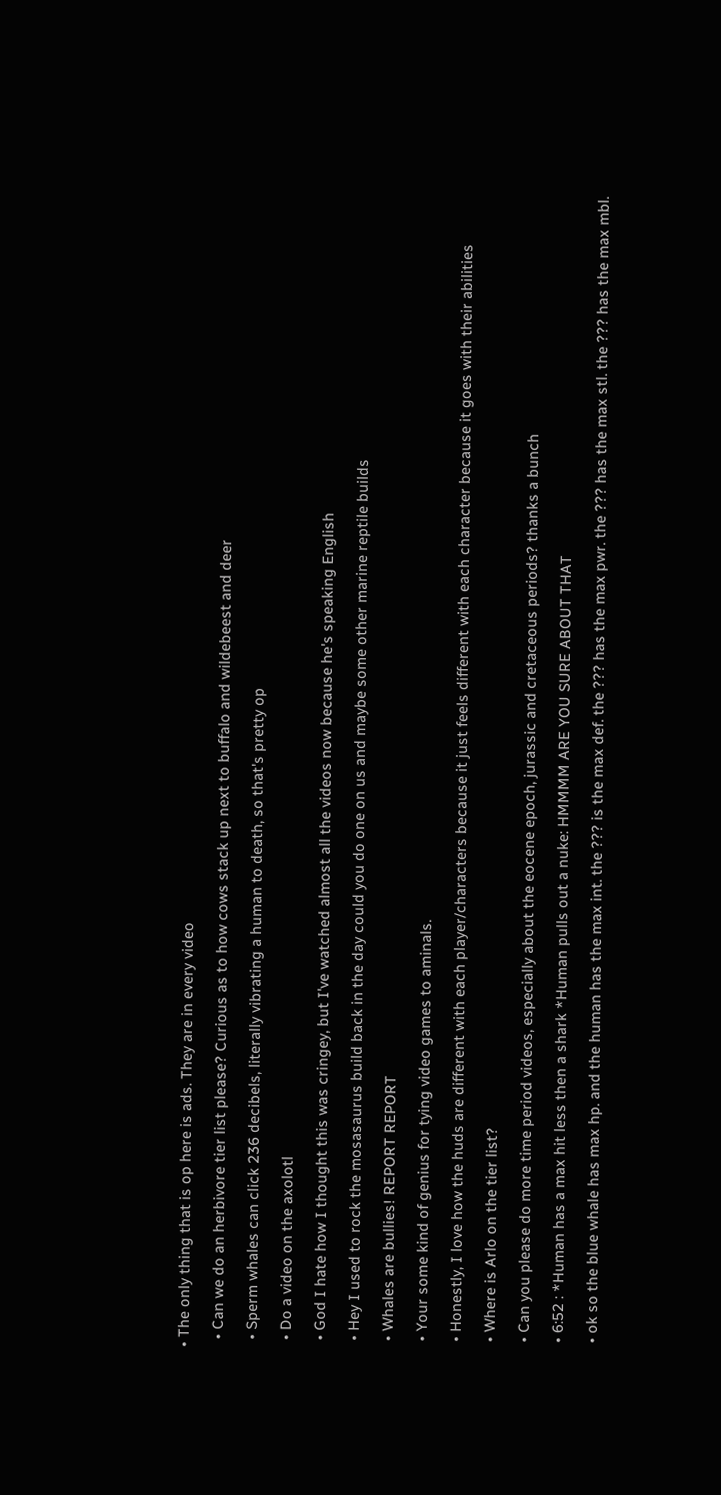• The only thing that is op here is ads. They are in every video

  • Can we do an herbivore tier list please? Curious as to how cows stack up next to buffalo and wildebeest and deer

  • Sperm whales can click 236 decibels, literally vibrating a human to death, so that's pretty op

  • Do a video on the axolotl

  • God I hate how I thought this was cringey, but I've watched almost all the videos now because he's speaking English

  • Hey I used to rock the mosasaurus build back in the day could you do one on us and maybe some other marine reptile builds

  • Whales are bullies! REPORT REPORT

  • Your some kind of genius for tying video games to aminals.

  • Honestly, I love how the huds are different with each player/characters because it just feels different with each character because it goes with their abilities

  • Where is Arlo on the tier list?

  • Can you please do more time period videos, especially about the eocene epoch, jurassic and cretaceous periods? thanks a bunch

  • 6:52 : *Human has a max hit less then a shark *Human pulls out a nuke: HMMMM ARE YOU SURE ABOUT THAT

  • ok so the blue whale has max hp. and the human has the max int. the ??? is the max def. the ??? has the max pwr. the ??? has the max stl. the ??? has the max mbl.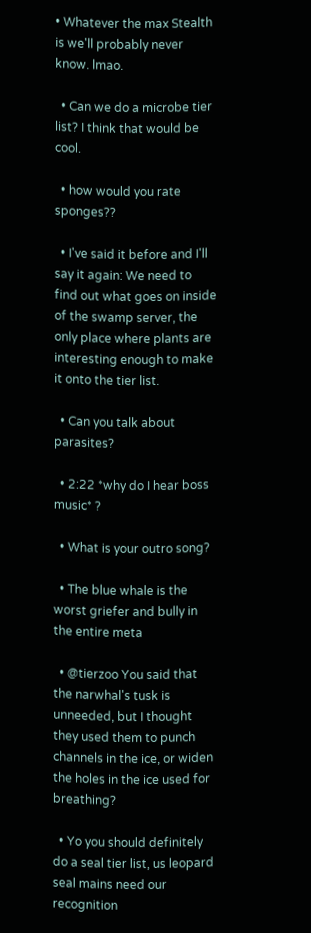• Whatever the max Stealth is we'll probably never know. lmao.

  • Can we do a microbe tier list? I think that would be cool.

  • how would you rate sponges??

  • I've said it before and I'll say it again: We need to find out what goes on inside of the swamp server, the only place where plants are interesting enough to make it onto the tier list.

  • Can you talk about parasites?

  • 2:22 *why do I hear boss music* ?

  • What is your outro song?

  • The blue whale is the worst griefer and bully in the entire meta

  • @tierzoo You said that the narwhal's tusk is unneeded, but I thought they used them to punch channels in the ice, or widen the holes in the ice used for breathing?

  • Yo you should definitely do a seal tier list, us leopard seal mains need our recognition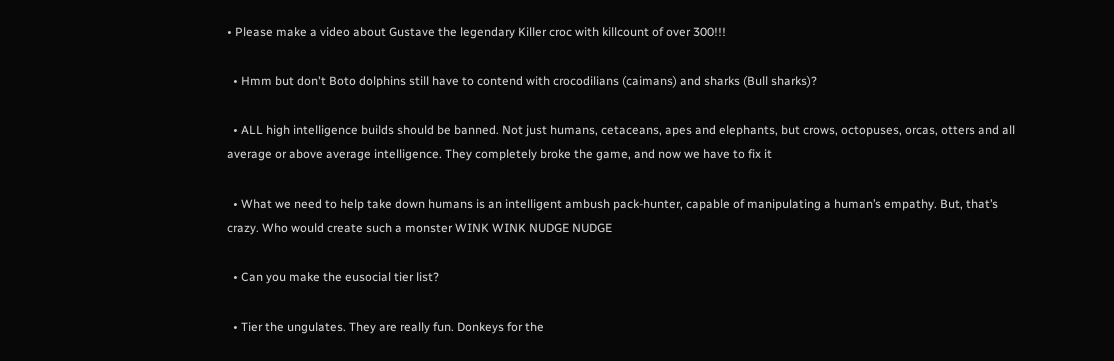• Please make a video about Gustave the legendary Killer croc with killcount of over 300!!!

  • Hmm but don't Boto dolphins still have to contend with crocodilians (caimans) and sharks (Bull sharks)?

  • ALL high intelligence builds should be banned. Not just humans, cetaceans, apes and elephants, but crows, octopuses, orcas, otters and all average or above average intelligence. They completely broke the game, and now we have to fix it

  • What we need to help take down humans is an intelligent ambush pack-hunter, capable of manipulating a human’s empathy. But, that’s crazy. Who would create such a monster WINK WINK NUDGE NUDGE

  • Can you make the eusocial tier list?

  • Tier the ungulates. They are really fun. Donkeys for the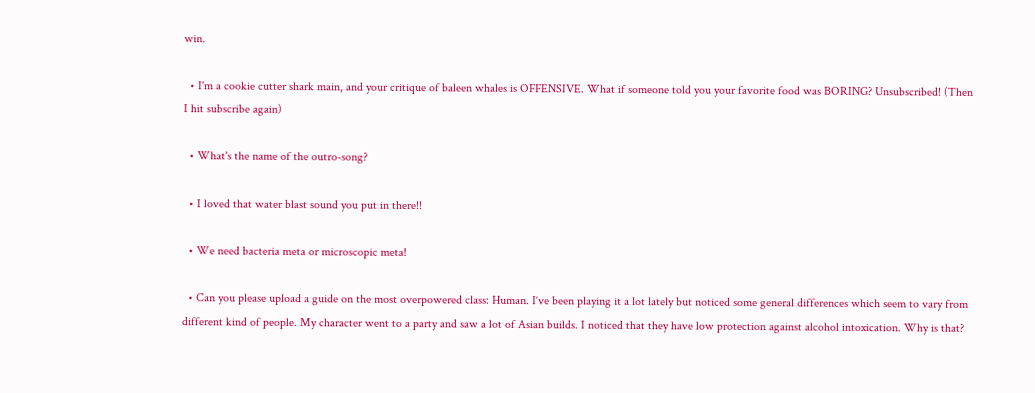win.

  • I'm a cookie cutter shark main, and your critique of baleen whales is OFFENSIVE. What if someone told you your favorite food was BORING? Unsubscribed! (Then I hit subscribe again)

  • What's the name of the outro-song?

  • I loved that water blast sound you put in there!!

  • We need bacteria meta or microscopic meta!

  • Can you please upload a guide on the most overpowered class: Human. I‘ve been playing it a lot lately but noticed some general differences which seem to vary from different kind of people. My character went to a party and saw a lot of Asian builds. I noticed that they have low protection against alcohol intoxication. Why is that?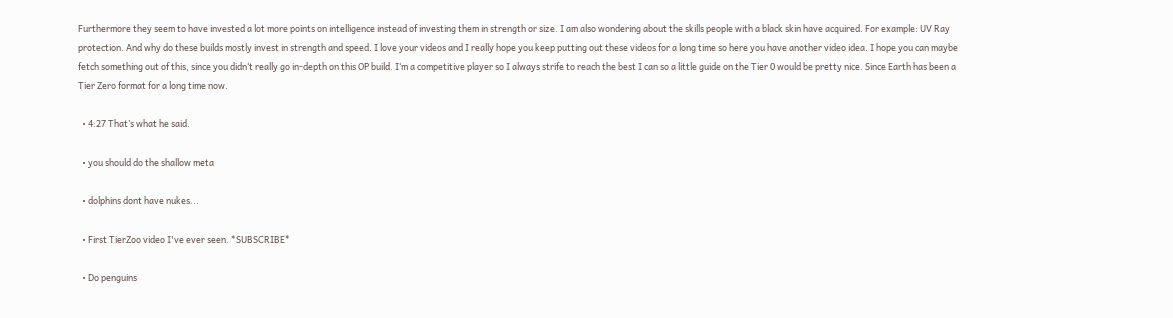Furthermore they seem to have invested a lot more points on intelligence instead of investing them in strength or size. I am also wondering about the skills people with a black skin have acquired. For example: UV Ray protection. And why do these builds mostly invest in strength and speed. I love your videos and I really hope you keep putting out these videos for a long time so here you have another video idea. I hope you can maybe fetch something out of this, since you didn‘t really go in-depth on this OP build. I‘m a competitive player so I always strife to reach the best I can so a little guide on the Tier 0 would be pretty nice. Since Earth has been a Tier Zero format for a long time now.

  • 4:27 That’s what he said.

  • you should do the shallow meta

  • dolphins dont have nukes...

  • First TierZoo video I've ever seen. *SUBSCRIBE*

  • Do penguins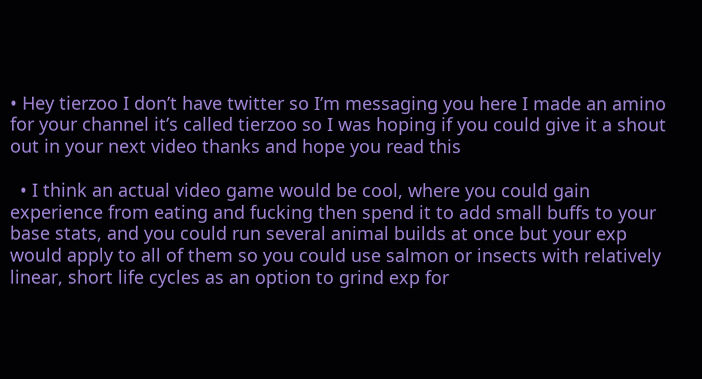• Hey tierzoo I don’t have twitter so I’m messaging you here I made an amino for your channel it’s called tierzoo so I was hoping if you could give it a shout out in your next video thanks and hope you read this

  • I think an actual video game would be cool, where you could gain experience from eating and fucking then spend it to add small buffs to your base stats, and you could run several animal builds at once but your exp would apply to all of them so you could use salmon or insects with relatively linear, short life cycles as an option to grind exp for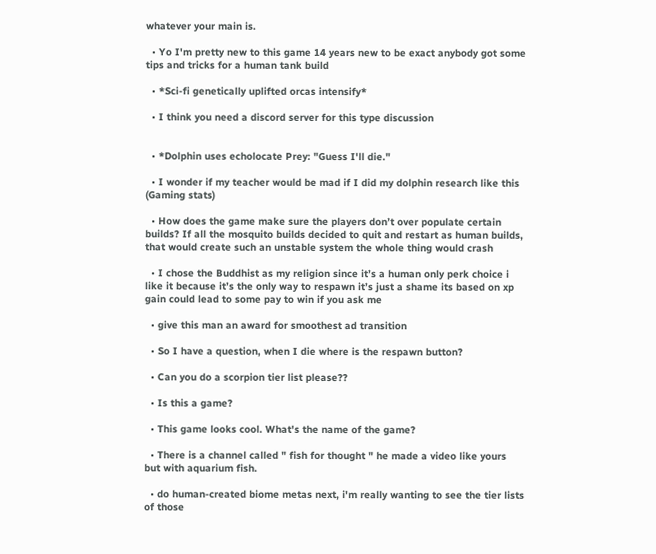whatever your main is.

  • Yo I'm pretty new to this game 14 years new to be exact anybody got some tips and tricks for a human tank build

  • *Sci-fi genetically uplifted orcas intensify*

  • I think you need a discord server for this type discussion


  • *Dolphin uses echolocate Prey: "Guess I'll die."

  • I wonder if my teacher would be mad if I did my dolphin research like this (Gaming stats)

  • How does the game make sure the players don’t over populate certain builds? If all the mosquito builds decided to quit and restart as human builds, that would create such an unstable system the whole thing would crash

  • I chose the Buddhist as my religion since it’s a human only perk choice i like it because it’s the only way to respawn it’s just a shame its based on xp gain could lead to some pay to win if you ask me

  • give this man an award for smoothest ad transition

  • So I have a question, when I die where is the respawn button?

  • Can you do a scorpion tier list please??

  • Is this a game?

  • This game looks cool. What's the name of the game?

  • There is a channel called " fish for thought " he made a video like yours but with aquarium fish.

  • do human-created biome metas next, i'm really wanting to see the tier lists of those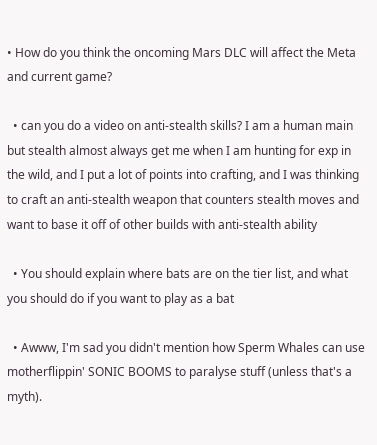• How do you think the oncoming Mars DLC will affect the Meta and current game?

  • can you do a video on anti-stealth skills? I am a human main but stealth almost always get me when I am hunting for exp in the wild, and I put a lot of points into crafting, and I was thinking to craft an anti-stealth weapon that counters stealth moves and want to base it off of other builds with anti-stealth ability

  • You should explain where bats are on the tier list, and what you should do if you want to play as a bat

  • Awww, I'm sad you didn't mention how Sperm Whales can use motherflippin' SONIC BOOMS to paralyse stuff (unless that's a myth).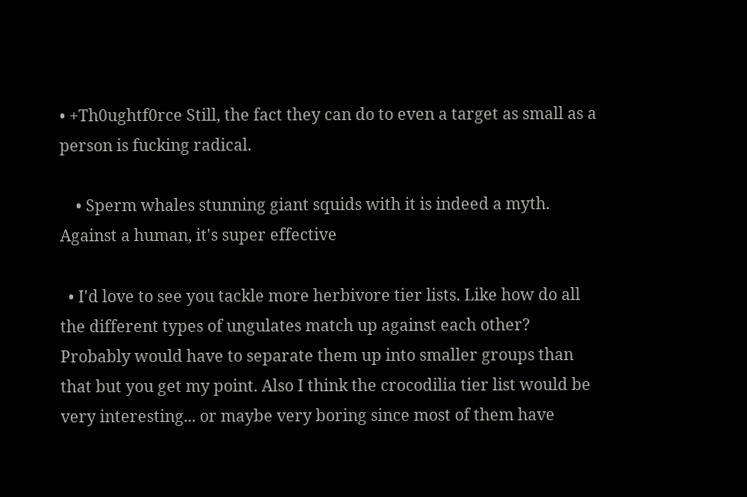• +Th0ughtf0rce Still, the fact they can do to even a target as small as a person is fucking radical.

    • Sperm whales stunning giant squids with it is indeed a myth. Against a human, it's super effective

  • I'd love to see you tackle more herbivore tier lists. Like how do all the different types of ungulates match up against each other? Probably would have to separate them up into smaller groups than that but you get my point. Also I think the crocodilia tier list would be very interesting... or maybe very boring since most of them have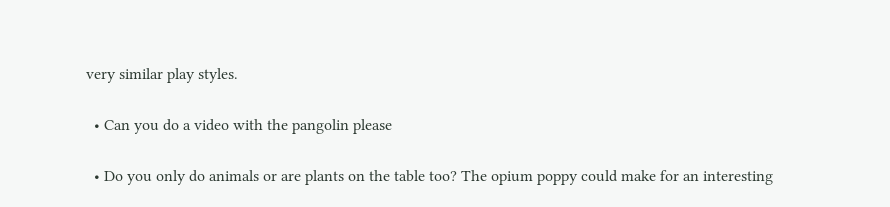very similar play styles.

  • Can you do a video with the pangolin please

  • Do you only do animals or are plants on the table too? The opium poppy could make for an interesting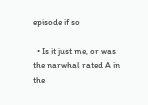episode if so

  • Is it just me, or was the narwhal rated A in the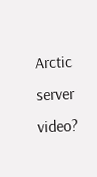Arctic server video?